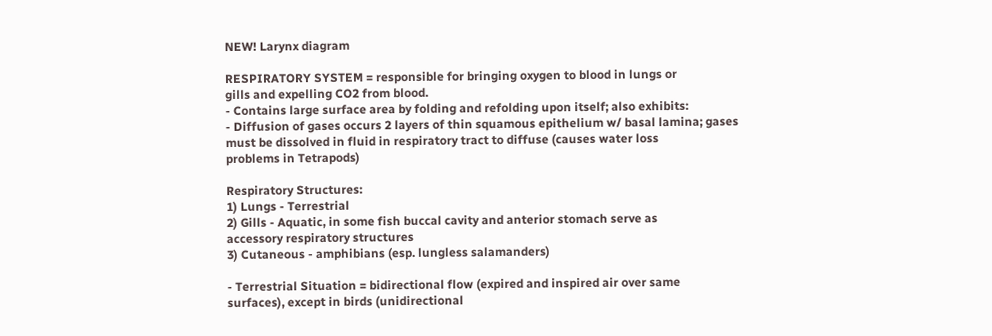NEW! Larynx diagram

RESPIRATORY SYSTEM = responsible for bringing oxygen to blood in lungs or
gills and expelling CO2 from blood.
- Contains large surface area by folding and refolding upon itself; also exhibits:
- Diffusion of gases occurs 2 layers of thin squamous epithelium w/ basal lamina; gases
must be dissolved in fluid in respiratory tract to diffuse (causes water loss
problems in Tetrapods)

Respiratory Structures:
1) Lungs - Terrestrial
2) Gills - Aquatic, in some fish buccal cavity and anterior stomach serve as
accessory respiratory structures
3) Cutaneous - amphibians (esp. lungless salamanders)

- Terrestrial Situation = bidirectional flow (expired and inspired air over same
surfaces), except in birds (unidirectional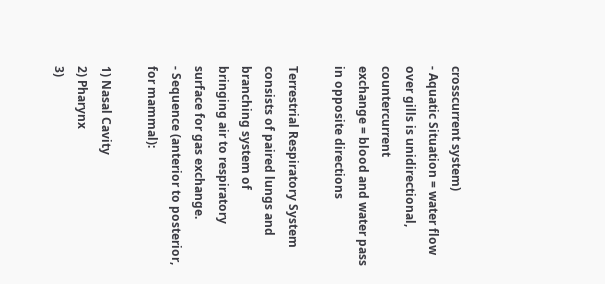crosscurrent system)
- Aquatic Situation = water flow over gills is unidirectional, countercurrent
exchange = blood and water pass in opposite directions

Terrestrial Respiratory System consists of paired lungs and branching system of
bringing air to respiratory surface for gas exchange.
- Sequence (anterior to posterior, for mammal):

1) Nasal Cavity
2) Pharynx
3)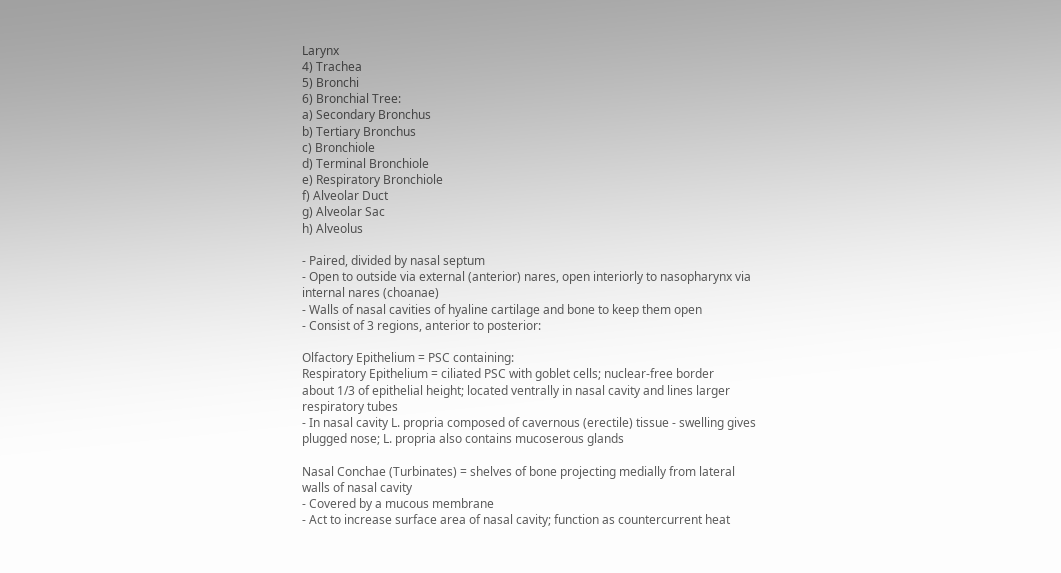Larynx
4) Trachea
5) Bronchi
6) Bronchial Tree:
a) Secondary Bronchus
b) Tertiary Bronchus
c) Bronchiole
d) Terminal Bronchiole
e) Respiratory Bronchiole
f) Alveolar Duct
g) Alveolar Sac
h) Alveolus

- Paired, divided by nasal septum
- Open to outside via external (anterior) nares, open interiorly to nasopharynx via
internal nares (choanae)
- Walls of nasal cavities of hyaline cartilage and bone to keep them open
- Consist of 3 regions, anterior to posterior:

Olfactory Epithelium = PSC containing:
Respiratory Epithelium = ciliated PSC with goblet cells; nuclear-free border
about 1/3 of epithelial height; located ventrally in nasal cavity and lines larger
respiratory tubes
- In nasal cavity L. propria composed of cavernous (erectile) tissue - swelling gives
plugged nose; L. propria also contains mucoserous glands

Nasal Conchae (Turbinates) = shelves of bone projecting medially from lateral
walls of nasal cavity
- Covered by a mucous membrane
- Act to increase surface area of nasal cavity; function as countercurrent heat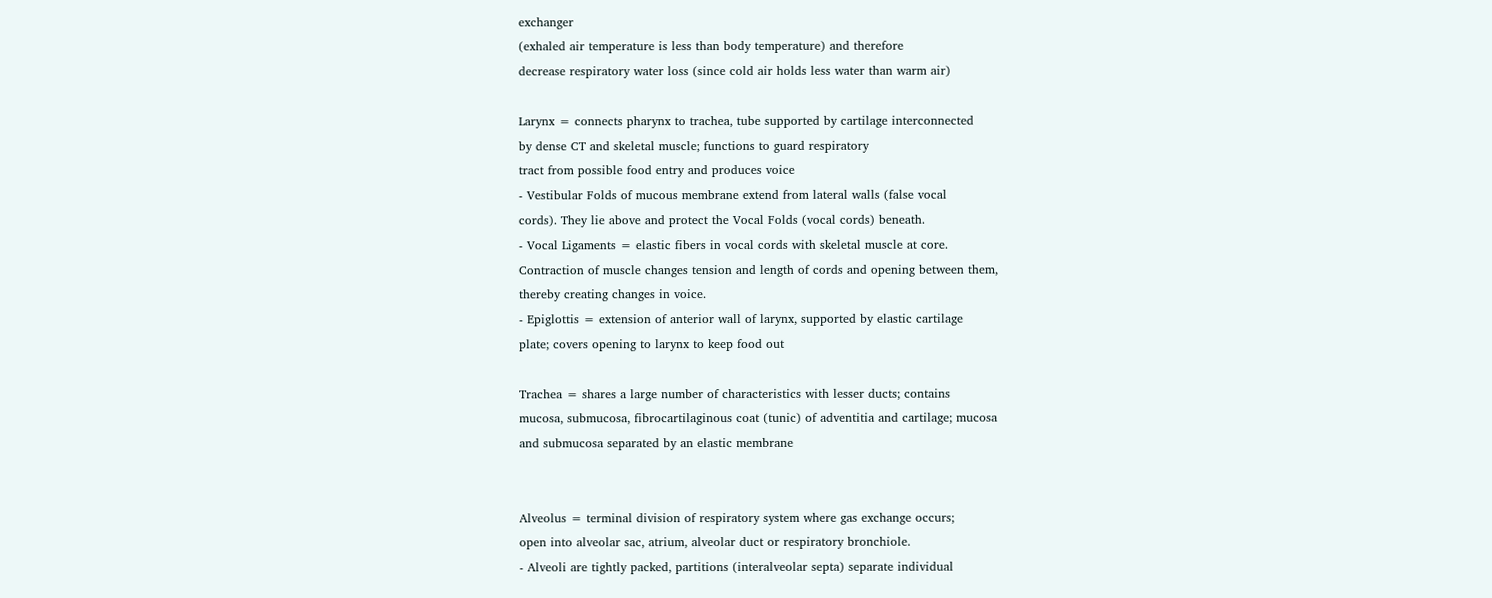exchanger
(exhaled air temperature is less than body temperature) and therefore
decrease respiratory water loss (since cold air holds less water than warm air)

Larynx = connects pharynx to trachea, tube supported by cartilage interconnected
by dense CT and skeletal muscle; functions to guard respiratory
tract from possible food entry and produces voice
- Vestibular Folds of mucous membrane extend from lateral walls (false vocal
cords). They lie above and protect the Vocal Folds (vocal cords) beneath.
- Vocal Ligaments = elastic fibers in vocal cords with skeletal muscle at core.
Contraction of muscle changes tension and length of cords and opening between them,
thereby creating changes in voice.
- Epiglottis = extension of anterior wall of larynx, supported by elastic cartilage
plate; covers opening to larynx to keep food out

Trachea = shares a large number of characteristics with lesser ducts; contains
mucosa, submucosa, fibrocartilaginous coat (tunic) of adventitia and cartilage; mucosa
and submucosa separated by an elastic membrane


Alveolus = terminal division of respiratory system where gas exchange occurs;
open into alveolar sac, atrium, alveolar duct or respiratory bronchiole.
- Alveoli are tightly packed, partitions (interalveolar septa) separate individual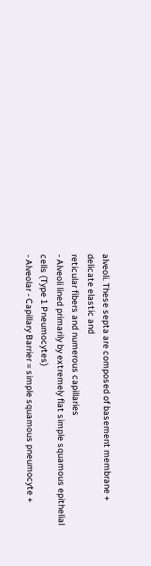alveoli. These septa are composed of basement membrane + delicate elastic and
reticular fibers and numerous capillaries
- Alveoli lined primarily by extremely flat simple squamous epithelial cells (Type 1 Pneumocytes)
- Alveolar - Capillary Barrier = simple squamous pneumocyte +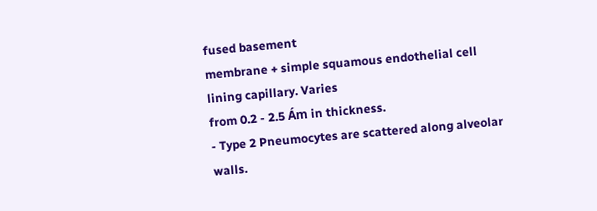fused basement
membrane + simple squamous endothelial cell lining capillary. Varies
from 0.2 - 2.5 Ám in thickness.
- Type 2 Pneumocytes are scattered along alveolar walls.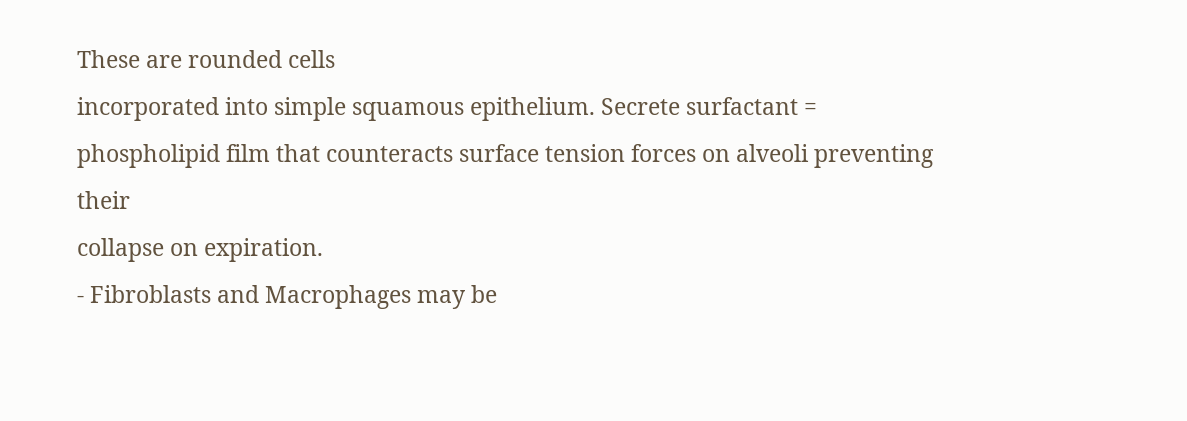These are rounded cells
incorporated into simple squamous epithelium. Secrete surfactant = phospholipid film that counteracts surface tension forces on alveoli preventing their
collapse on expiration.
- Fibroblasts and Macrophages may be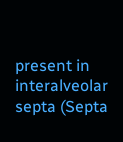present in interalveolar septa (Septa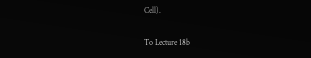Cell).

To Lecture 18b